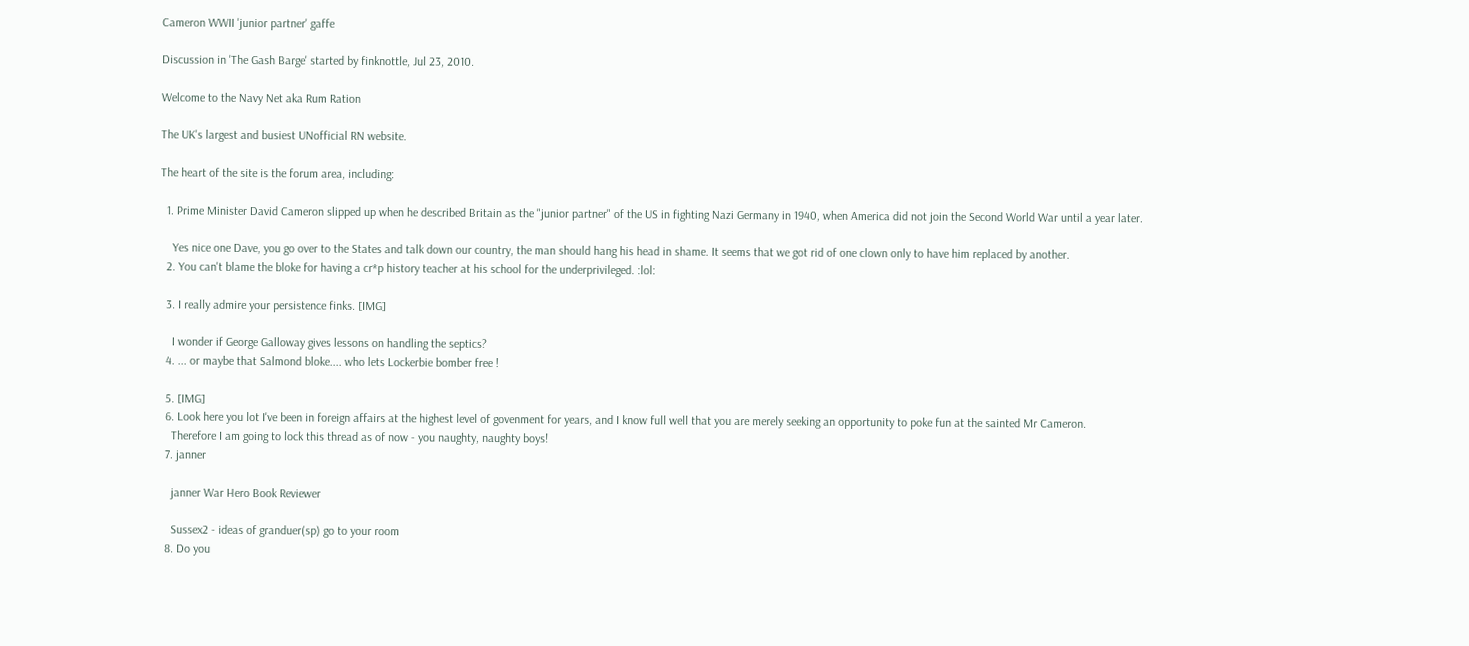Cameron WWII 'junior partner' gaffe

Discussion in 'The Gash Barge' started by finknottle, Jul 23, 2010.

Welcome to the Navy Net aka Rum Ration

The UK's largest and busiest UNofficial RN website.

The heart of the site is the forum area, including:

  1. Prime Minister David Cameron slipped up when he described Britain as the "junior partner" of the US in fighting Nazi Germany in 1940, when America did not join the Second World War until a year later.

    Yes nice one Dave, you go over to the States and talk down our country, the man should hang his head in shame. It seems that we got rid of one clown only to have him replaced by another.
  2. You can't blame the bloke for having a cr*p history teacher at his school for the underprivileged. :lol:

  3. I really admire your persistence finks. [IMG]

    I wonder if George Galloway gives lessons on handling the septics?
  4. ... or maybe that Salmond bloke.... who lets Lockerbie bomber free !

  5. [IMG]
  6. Look here you lot I've been in foreign affairs at the highest level of govenment for years, and I know full well that you are merely seeking an opportunity to poke fun at the sainted Mr Cameron.
    Therefore I am going to lock this thread as of now - you naughty, naughty boys!
  7. janner

    janner War Hero Book Reviewer

    Sussex2 - ideas of granduer(sp) go to your room
  8. Do you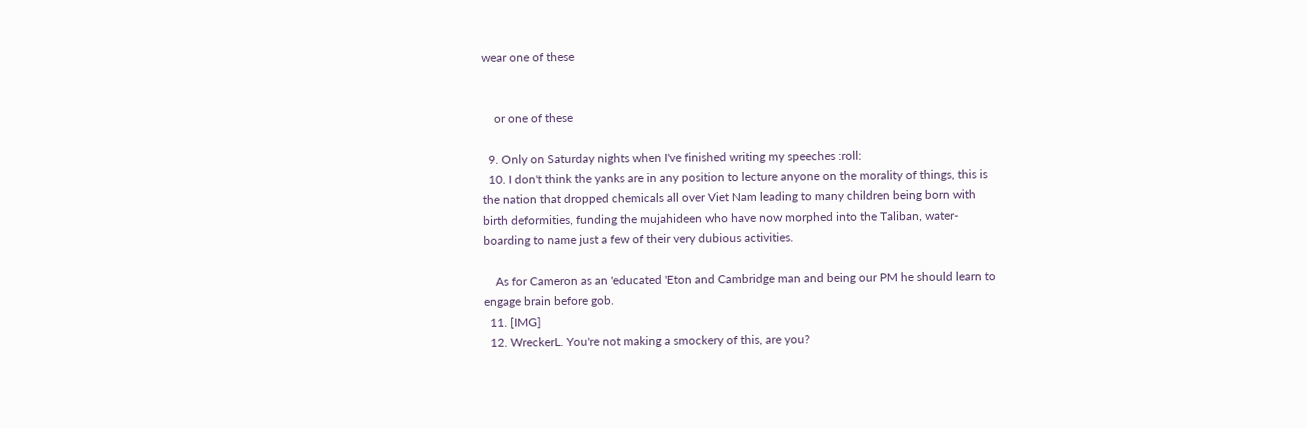wear one of these


    or one of these

  9. Only on Saturday nights when I've finished writing my speeches :roll:
  10. I don't think the yanks are in any position to lecture anyone on the morality of things, this is the nation that dropped chemicals all over Viet Nam leading to many children being born with birth deformities, funding the mujahideen who have now morphed into the Taliban, water- boarding to name just a few of their very dubious activities.

    As for Cameron as an 'educated 'Eton and Cambridge man and being our PM he should learn to engage brain before gob.
  11. [IMG]
  12. WreckerL. You're not making a smockery of this, are you?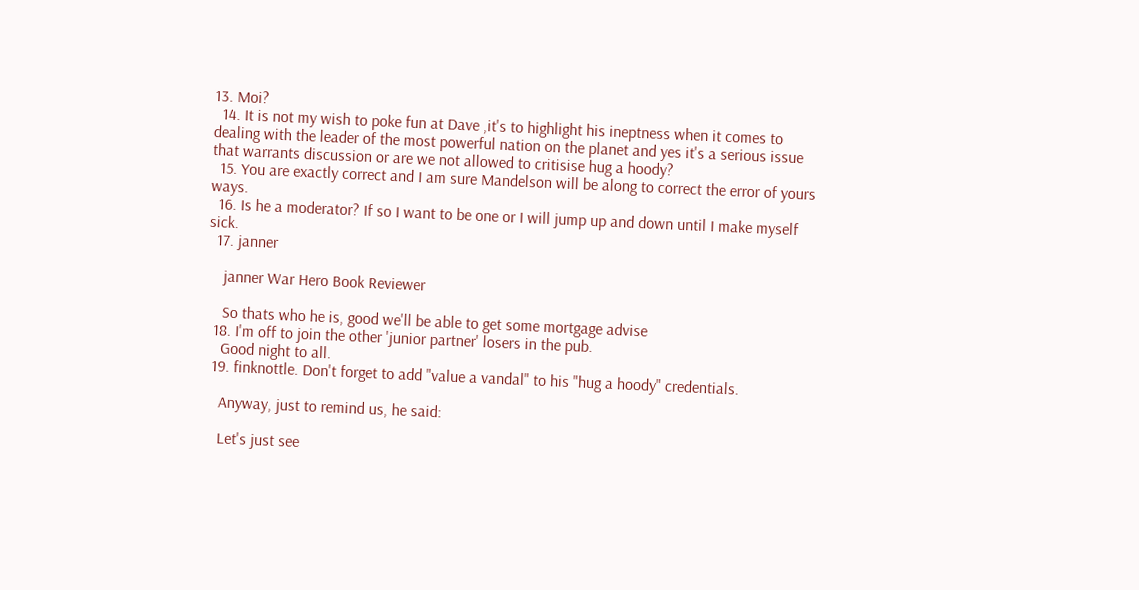13. Moi?
  14. It is not my wish to poke fun at Dave ,it's to highlight his ineptness when it comes to dealing with the leader of the most powerful nation on the planet and yes it's a serious issue that warrants discussion or are we not allowed to critisise hug a hoody?
  15. You are exactly correct and I am sure Mandelson will be along to correct the error of yours ways.
  16. Is he a moderator? If so I want to be one or I will jump up and down until I make myself sick.
  17. janner

    janner War Hero Book Reviewer

    So thats who he is, good we'll be able to get some mortgage advise
  18. I'm off to join the other 'junior partner' losers in the pub.
    Good night to all.
  19. finknottle. Don't forget to add "value a vandal" to his "hug a hoody" credentials.

    Anyway, just to remind us, he said:

    Let's just see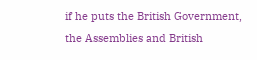if he puts the British Government, the Assemblies and British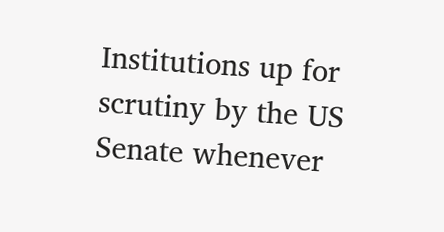Institutions up for scrutiny by the US Senate whenever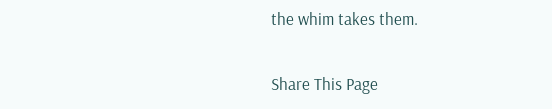the whim takes them.

Share This Page